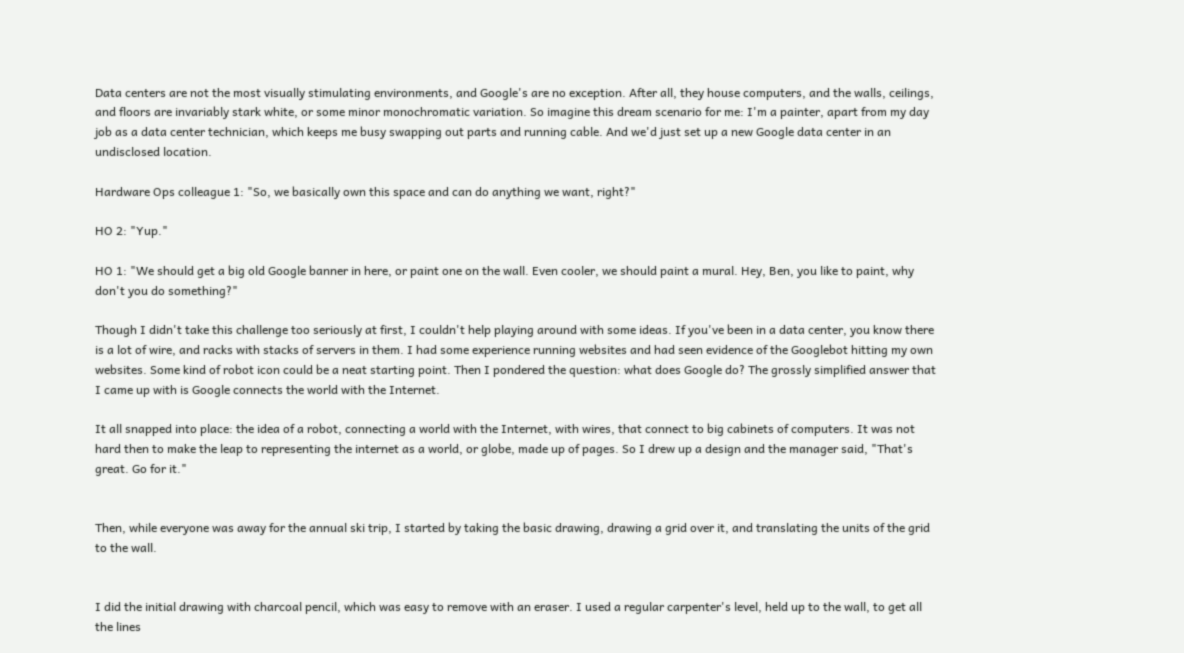Data centers are not the most visually stimulating environments, and Google's are no exception. After all, they house computers, and the walls, ceilings, and floors are invariably stark white, or some minor monochromatic variation. So imagine this dream scenario for me: I'm a painter, apart from my day job as a data center technician, which keeps me busy swapping out parts and running cable. And we'd just set up a new Google data center in an undisclosed location.

Hardware Ops colleague 1: "So, we basically own this space and can do anything we want, right?"

HO 2: "Yup."

HO 1: "We should get a big old Google banner in here, or paint one on the wall. Even cooler, we should paint a mural. Hey, Ben, you like to paint, why don't you do something?"

Though I didn't take this challenge too seriously at first, I couldn't help playing around with some ideas. If you've been in a data center, you know there is a lot of wire, and racks with stacks of servers in them. I had some experience running websites and had seen evidence of the Googlebot hitting my own websites. Some kind of robot icon could be a neat starting point. Then I pondered the question: what does Google do? The grossly simplified answer that I came up with is Google connects the world with the Internet.

It all snapped into place: the idea of a robot, connecting a world with the Internet, with wires, that connect to big cabinets of computers. It was not hard then to make the leap to representing the internet as a world, or globe, made up of pages. So I drew up a design and the manager said, "That's great. Go for it."


Then, while everyone was away for the annual ski trip, I started by taking the basic drawing, drawing a grid over it, and translating the units of the grid to the wall.


I did the initial drawing with charcoal pencil, which was easy to remove with an eraser. I used a regular carpenter's level, held up to the wall, to get all the lines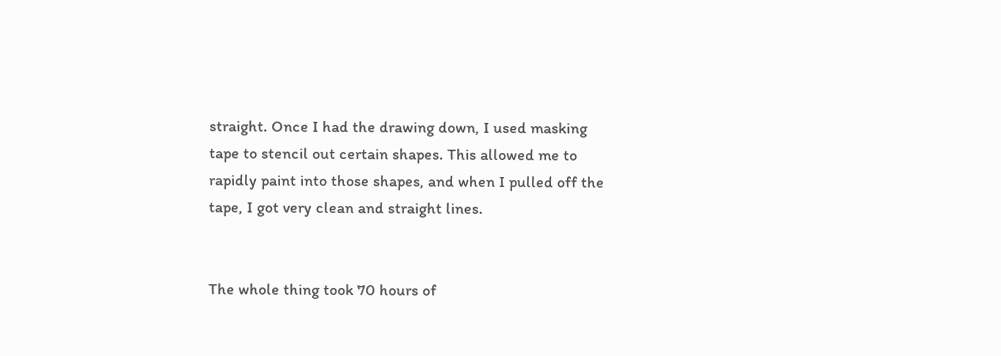straight. Once I had the drawing down, I used masking tape to stencil out certain shapes. This allowed me to rapidly paint into those shapes, and when I pulled off the tape, I got very clean and straight lines.


The whole thing took 70 hours of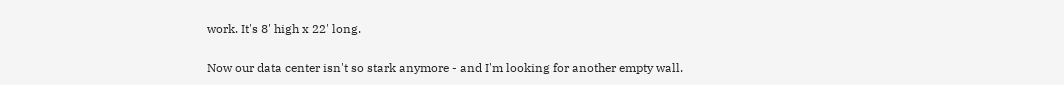work. It's 8' high x 22' long.


Now our data center isn't so stark anymore - and I'm looking for another empty wall.